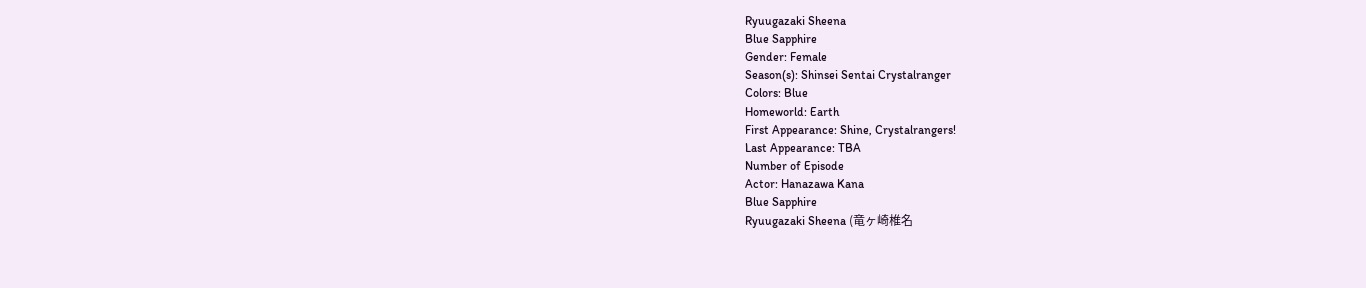Ryuugazaki Sheena
Blue Sapphire
Gender: Female
Season(s): Shinsei Sentai Crystalranger
Colors: Blue
Homeworld: Earth
First Appearance: Shine, Crystalrangers!
Last Appearance: TBA
Number of Episode
Actor: Hanazawa Kana
Blue Sapphire
Ryuugazaki Sheena (竜ヶ崎椎名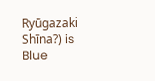Ryūgazaki Shīna?) is Blue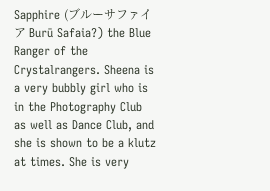Sapphire (ブルーサファイア Burū Safaia?) the Blue Ranger of the Crystalrangers. Sheena is a very bubbly girl who is in the Photography Club as well as Dance Club, and she is shown to be a klutz at times. She is very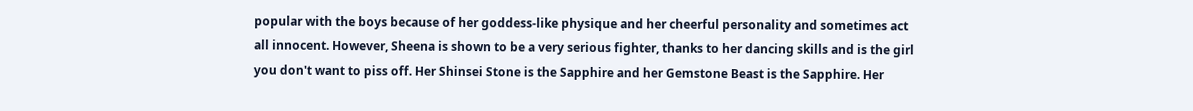popular with the boys because of her goddess-like physique and her cheerful personality and sometimes act all innocent. However, Sheena is shown to be a very serious fighter, thanks to her dancing skills and is the girl you don't want to piss off. Her Shinsei Stone is the Sapphire and her Gemstone Beast is the Sapphire. Her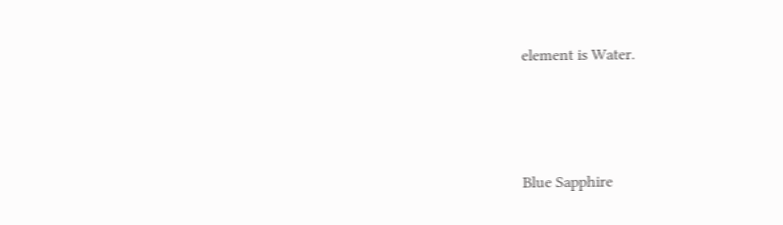element is Water.




Blue Sapphire